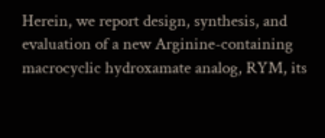Herein, we report design, synthesis, and evaluation of a new Arginine-containing macrocyclic hydroxamate analog, RYM, its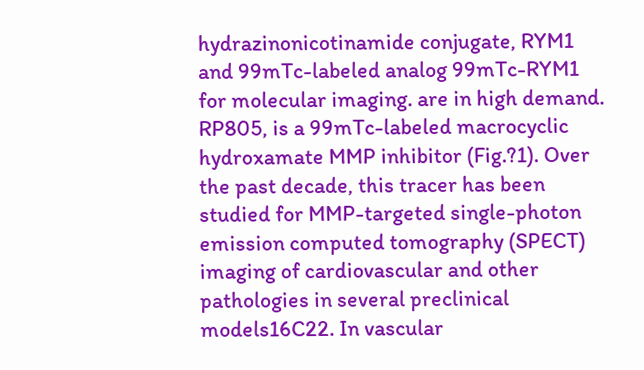hydrazinonicotinamide conjugate, RYM1 and 99mTc-labeled analog 99mTc-RYM1 for molecular imaging. are in high demand. RP805, is a 99mTc-labeled macrocyclic hydroxamate MMP inhibitor (Fig.?1). Over the past decade, this tracer has been studied for MMP-targeted single-photon emission computed tomography (SPECT) imaging of cardiovascular and other pathologies in several preclinical models16C22. In vascular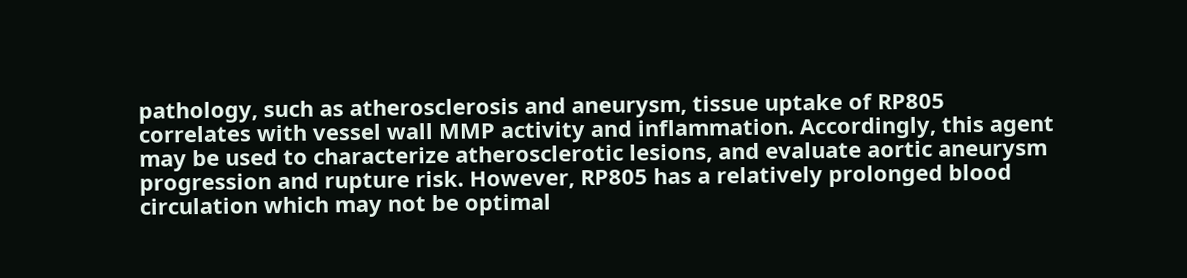pathology, such as atherosclerosis and aneurysm, tissue uptake of RP805 correlates with vessel wall MMP activity and inflammation. Accordingly, this agent may be used to characterize atherosclerotic lesions, and evaluate aortic aneurysm progression and rupture risk. However, RP805 has a relatively prolonged blood circulation which may not be optimal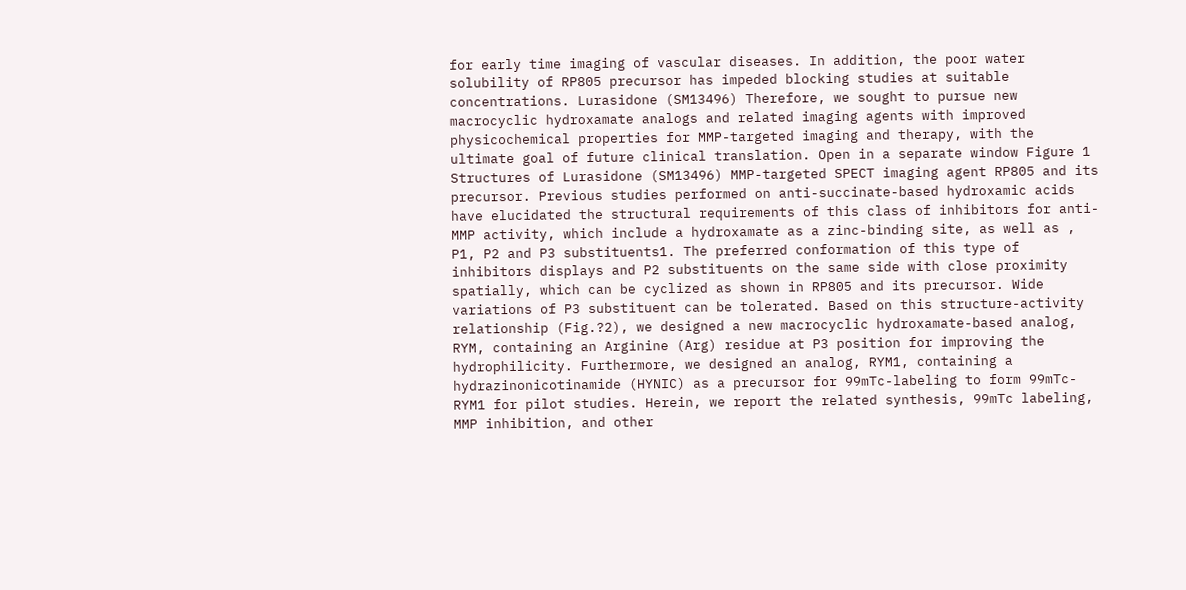for early time imaging of vascular diseases. In addition, the poor water solubility of RP805 precursor has impeded blocking studies at suitable concentrations. Lurasidone (SM13496) Therefore, we sought to pursue new macrocyclic hydroxamate analogs and related imaging agents with improved physicochemical properties for MMP-targeted imaging and therapy, with the ultimate goal of future clinical translation. Open in a separate window Figure 1 Structures of Lurasidone (SM13496) MMP-targeted SPECT imaging agent RP805 and its precursor. Previous studies performed on anti-succinate-based hydroxamic acids have elucidated the structural requirements of this class of inhibitors for anti-MMP activity, which include a hydroxamate as a zinc-binding site, as well as , P1, P2 and P3 substituents1. The preferred conformation of this type of inhibitors displays and P2 substituents on the same side with close proximity spatially, which can be cyclized as shown in RP805 and its precursor. Wide variations of P3 substituent can be tolerated. Based on this structure-activity relationship (Fig.?2), we designed a new macrocyclic hydroxamate-based analog, RYM, containing an Arginine (Arg) residue at P3 position for improving the hydrophilicity. Furthermore, we designed an analog, RYM1, containing a hydrazinonicotinamide (HYNIC) as a precursor for 99mTc-labeling to form 99mTc-RYM1 for pilot studies. Herein, we report the related synthesis, 99mTc labeling, MMP inhibition, and other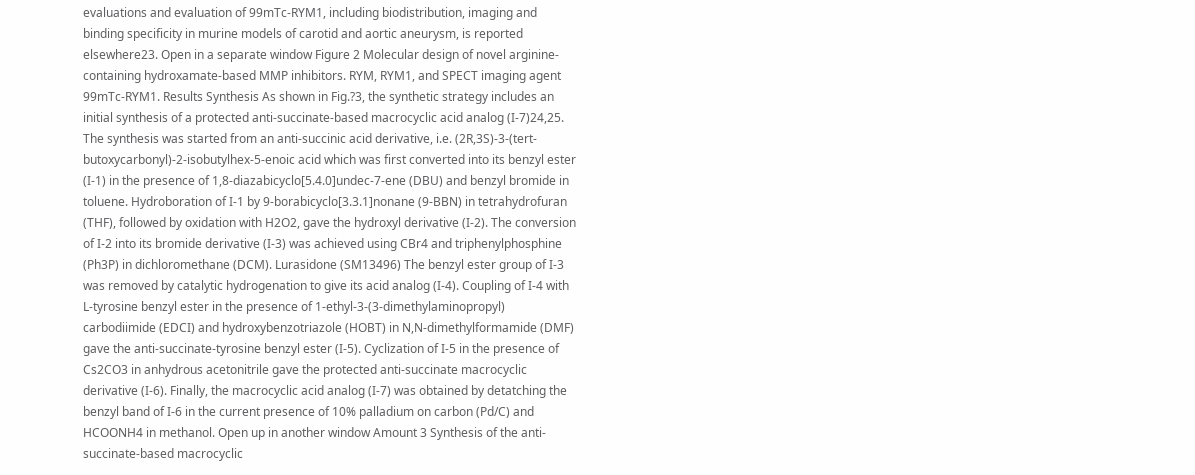evaluations and evaluation of 99mTc-RYM1, including biodistribution, imaging and binding specificity in murine models of carotid and aortic aneurysm, is reported elsewhere23. Open in a separate window Figure 2 Molecular design of novel arginine-containing hydroxamate-based MMP inhibitors. RYM, RYM1, and SPECT imaging agent 99mTc-RYM1. Results Synthesis As shown in Fig.?3, the synthetic strategy includes an initial synthesis of a protected anti-succinate-based macrocyclic acid analog (I-7)24,25. The synthesis was started from an anti-succinic acid derivative, i.e. (2R,3S)-3-(tert-butoxycarbonyl)-2-isobutylhex-5-enoic acid which was first converted into its benzyl ester (I-1) in the presence of 1,8-diazabicyclo[5.4.0]undec-7-ene (DBU) and benzyl bromide in toluene. Hydroboration of I-1 by 9-borabicyclo[3.3.1]nonane (9-BBN) in tetrahydrofuran (THF), followed by oxidation with H2O2, gave the hydroxyl derivative (I-2). The conversion of I-2 into its bromide derivative (I-3) was achieved using CBr4 and triphenylphosphine (Ph3P) in dichloromethane (DCM). Lurasidone (SM13496) The benzyl ester group of I-3 was removed by catalytic hydrogenation to give its acid analog (I-4). Coupling of I-4 with L-tyrosine benzyl ester in the presence of 1-ethyl-3-(3-dimethylaminopropyl) carbodiimide (EDCI) and hydroxybenzotriazole (HOBT) in N,N-dimethylformamide (DMF) gave the anti-succinate-tyrosine benzyl ester (I-5). Cyclization of I-5 in the presence of Cs2CO3 in anhydrous acetonitrile gave the protected anti-succinate macrocyclic derivative (I-6). Finally, the macrocyclic acid analog (I-7) was obtained by detatching the benzyl band of I-6 in the current presence of 10% palladium on carbon (Pd/C) and HCOONH4 in methanol. Open up in another window Amount 3 Synthesis of the anti-succinate-based macrocyclic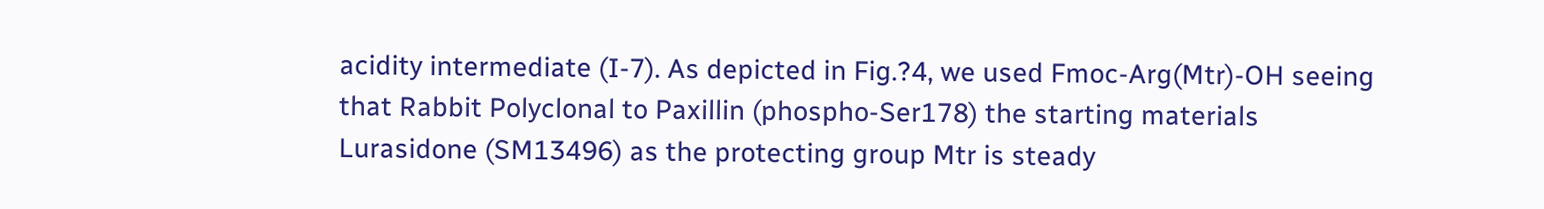acidity intermediate (I-7). As depicted in Fig.?4, we used Fmoc-Arg(Mtr)-OH seeing that Rabbit Polyclonal to Paxillin (phospho-Ser178) the starting materials Lurasidone (SM13496) as the protecting group Mtr is steady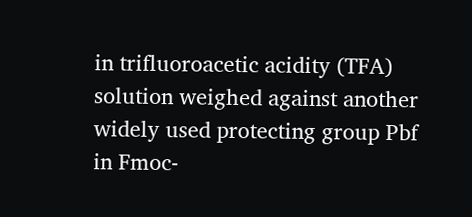in trifluoroacetic acidity (TFA) solution weighed against another widely used protecting group Pbf in Fmoc-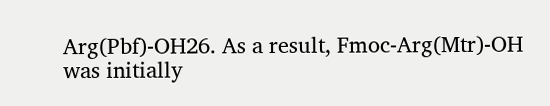Arg(Pbf)-OH26. As a result, Fmoc-Arg(Mtr)-OH was initially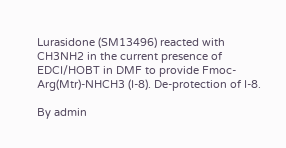Lurasidone (SM13496) reacted with CH3NH2 in the current presence of EDCI/HOBT in DMF to provide Fmoc-Arg(Mtr)-NHCH3 (I-8). De-protection of I-8.

By admin